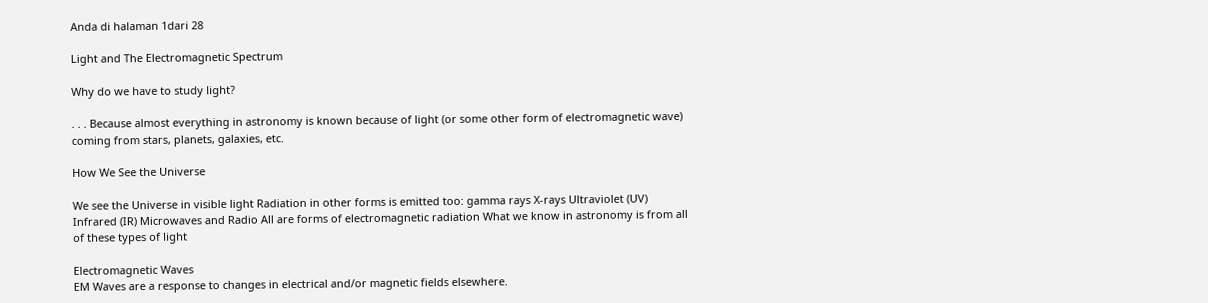Anda di halaman 1dari 28

Light and The Electromagnetic Spectrum

Why do we have to study light?

. . . Because almost everything in astronomy is known because of light (or some other form of electromagnetic wave) coming from stars, planets, galaxies, etc.

How We See the Universe

We see the Universe in visible light Radiation in other forms is emitted too: gamma rays X-rays Ultraviolet (UV) Infrared (IR) Microwaves and Radio All are forms of electromagnetic radiation What we know in astronomy is from all of these types of light

Electromagnetic Waves
EM Waves are a response to changes in electrical and/or magnetic fields elsewhere.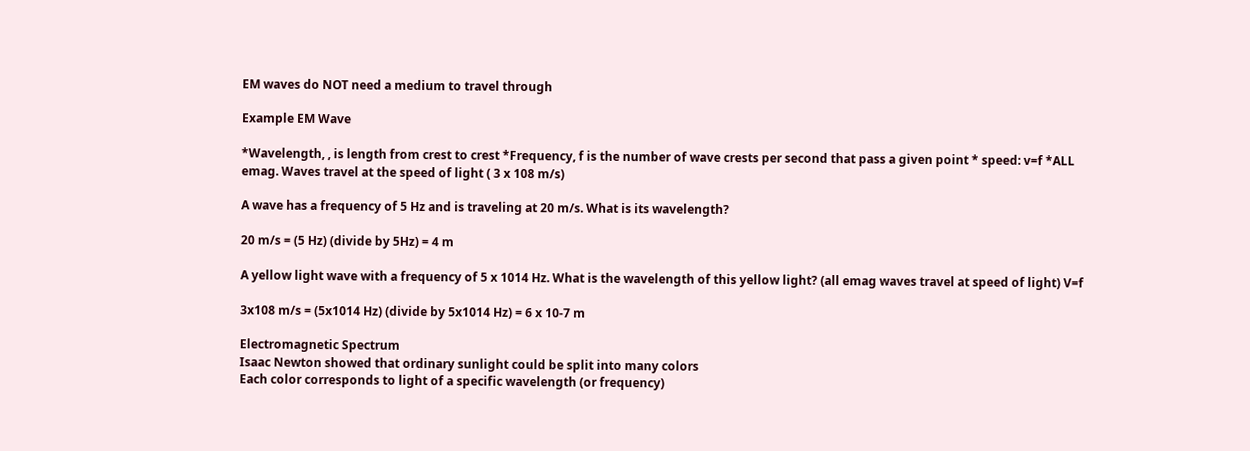EM waves do NOT need a medium to travel through

Example EM Wave

*Wavelength, , is length from crest to crest *Frequency, f is the number of wave crests per second that pass a given point * speed: v=f *ALL emag. Waves travel at the speed of light ( 3 x 108 m/s)

A wave has a frequency of 5 Hz and is traveling at 20 m/s. What is its wavelength?

20 m/s = (5 Hz) (divide by 5Hz) = 4 m

A yellow light wave with a frequency of 5 x 1014 Hz. What is the wavelength of this yellow light? (all emag waves travel at speed of light) V=f

3x108 m/s = (5x1014 Hz) (divide by 5x1014 Hz) = 6 x 10-7 m

Electromagnetic Spectrum
Isaac Newton showed that ordinary sunlight could be split into many colors
Each color corresponds to light of a specific wavelength (or frequency)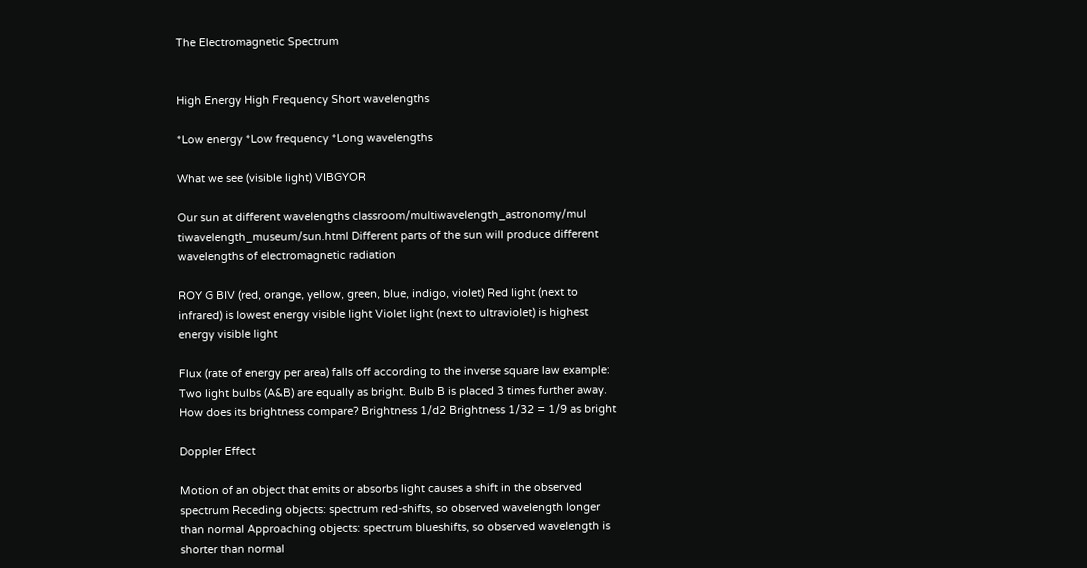The Electromagnetic Spectrum


High Energy High Frequency Short wavelengths

*Low energy *Low frequency *Long wavelengths

What we see (visible light) VIBGYOR

Our sun at different wavelengths classroom/multiwavelength_astronomy/mul tiwavelength_museum/sun.html Different parts of the sun will produce different wavelengths of electromagnetic radiation

ROY G BIV (red, orange, yellow, green, blue, indigo, violet) Red light (next to infrared) is lowest energy visible light Violet light (next to ultraviolet) is highest energy visible light

Flux (rate of energy per area) falls off according to the inverse square law example: Two light bulbs (A&B) are equally as bright. Bulb B is placed 3 times further away. How does its brightness compare? Brightness 1/d2 Brightness 1/32 = 1/9 as bright

Doppler Effect

Motion of an object that emits or absorbs light causes a shift in the observed spectrum Receding objects: spectrum red-shifts, so observed wavelength longer than normal Approaching objects: spectrum blueshifts, so observed wavelength is shorter than normal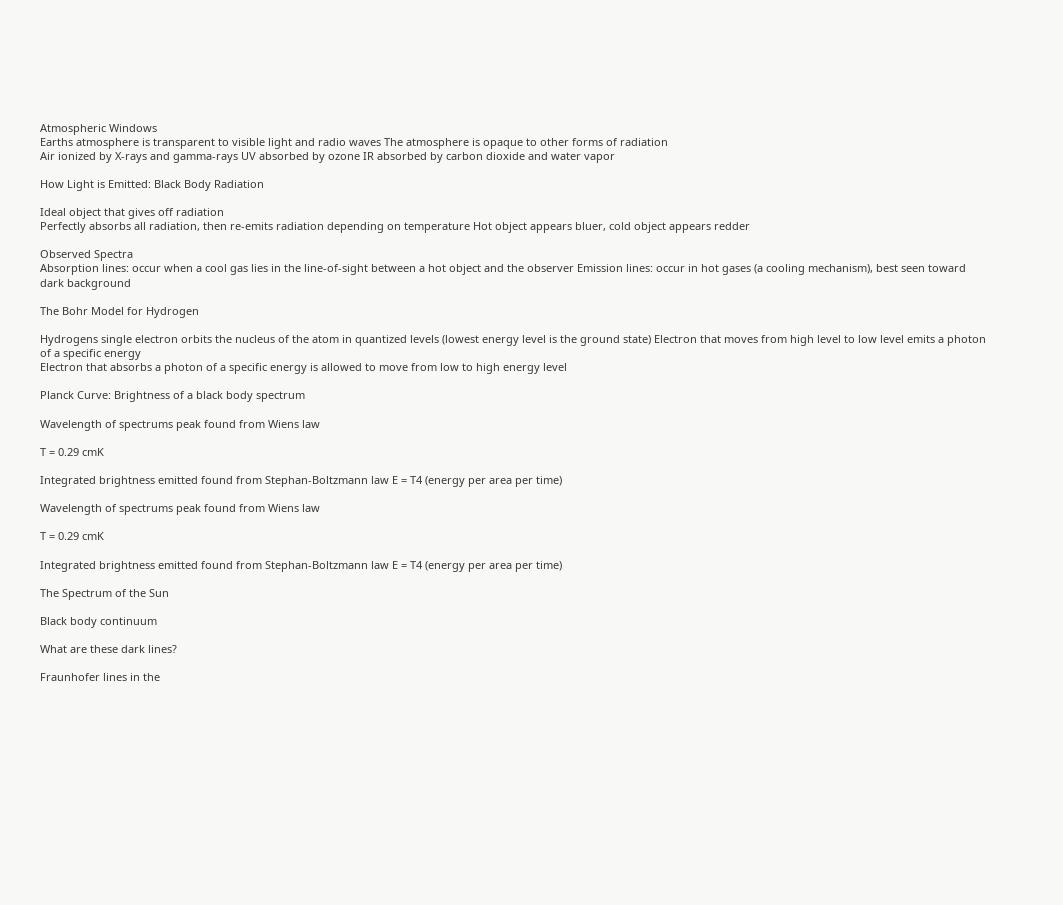Atmospheric Windows
Earths atmosphere is transparent to visible light and radio waves The atmosphere is opaque to other forms of radiation
Air ionized by X-rays and gamma-rays UV absorbed by ozone IR absorbed by carbon dioxide and water vapor

How Light is Emitted: Black Body Radiation

Ideal object that gives off radiation
Perfectly absorbs all radiation, then re-emits radiation depending on temperature Hot object appears bluer, cold object appears redder

Observed Spectra
Absorption lines: occur when a cool gas lies in the line-of-sight between a hot object and the observer Emission lines: occur in hot gases (a cooling mechanism), best seen toward dark background

The Bohr Model for Hydrogen

Hydrogens single electron orbits the nucleus of the atom in quantized levels (lowest energy level is the ground state) Electron that moves from high level to low level emits a photon of a specific energy
Electron that absorbs a photon of a specific energy is allowed to move from low to high energy level

Planck Curve: Brightness of a black body spectrum

Wavelength of spectrums peak found from Wiens law

T = 0.29 cmK

Integrated brightness emitted found from Stephan-Boltzmann law E = T4 (energy per area per time)

Wavelength of spectrums peak found from Wiens law

T = 0.29 cmK

Integrated brightness emitted found from Stephan-Boltzmann law E = T4 (energy per area per time)

The Spectrum of the Sun

Black body continuum

What are these dark lines?

Fraunhofer lines in the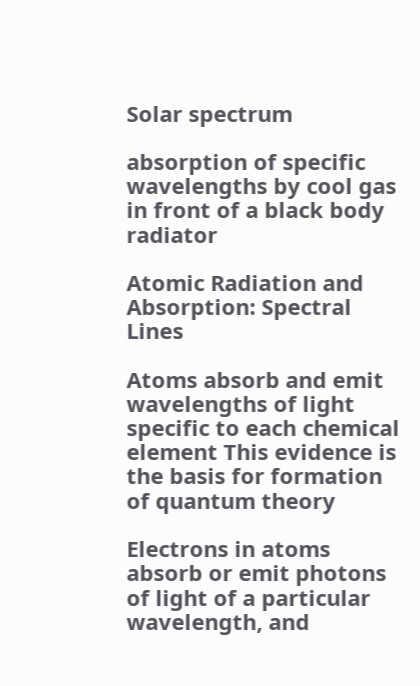Solar spectrum

absorption of specific wavelengths by cool gas in front of a black body radiator

Atomic Radiation and Absorption: Spectral Lines

Atoms absorb and emit wavelengths of light specific to each chemical element This evidence is the basis for formation of quantum theory

Electrons in atoms absorb or emit photons of light of a particular wavelength, and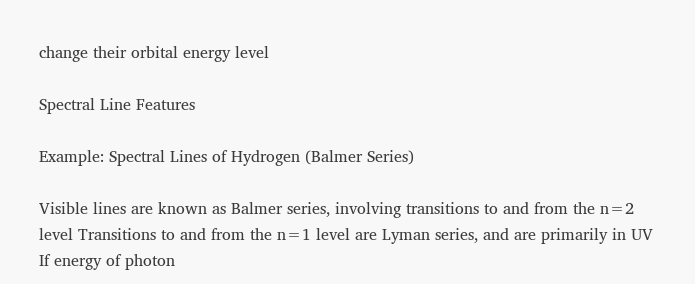change their orbital energy level

Spectral Line Features

Example: Spectral Lines of Hydrogen (Balmer Series)

Visible lines are known as Balmer series, involving transitions to and from the n=2 level Transitions to and from the n=1 level are Lyman series, and are primarily in UV
If energy of photon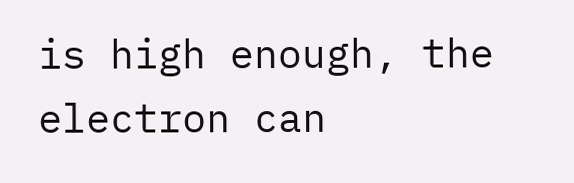is high enough, the electron can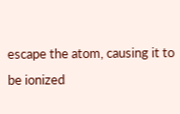escape the atom, causing it to be ionized